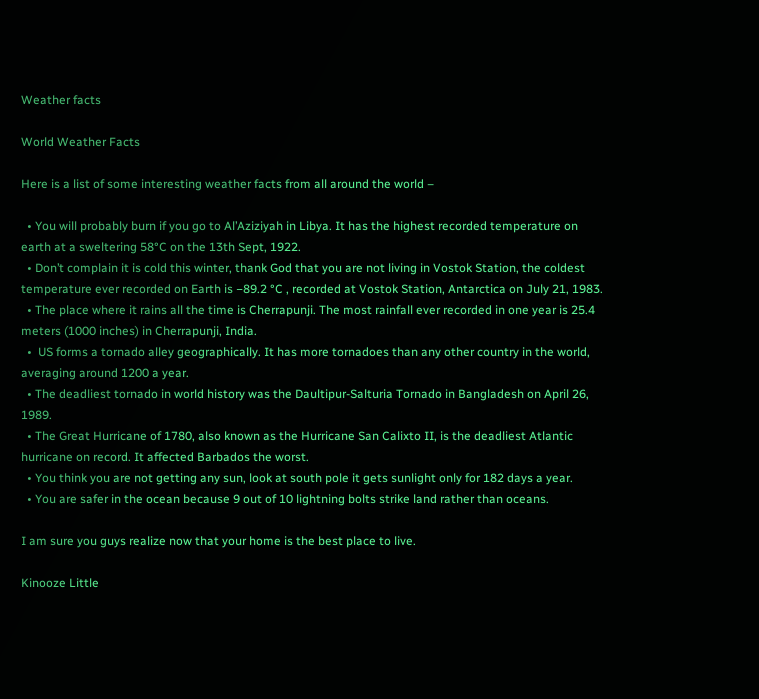Weather facts

World Weather Facts

Here is a list of some interesting weather facts from all around the world –

  • You will probably burn if you go to Al’Aziziyah in Libya. It has the highest recorded temperature on earth at a sweltering 58°C on the 13th Sept, 1922.
  • Don’t complain it is cold this winter, thank God that you are not living in Vostok Station, the coldest temperature ever recorded on Earth is −89.2 °C , recorded at Vostok Station, Antarctica on July 21, 1983.
  • The place where it rains all the time is Cherrapunji. The most rainfall ever recorded in one year is 25.4 meters (1000 inches) in Cherrapunji, India.
  •  US forms a tornado alley geographically. It has more tornadoes than any other country in the world, averaging around 1200 a year.
  • The deadliest tornado in world history was the Daultipur-Salturia Tornado in Bangladesh on April 26, 1989.
  • The Great Hurricane of 1780, also known as the Hurricane San Calixto II, is the deadliest Atlantic hurricane on record. It affected Barbados the worst.
  • You think you are not getting any sun, look at south pole it gets sunlight only for 182 days a year.
  • You are safer in the ocean because 9 out of 10 lightning bolts strike land rather than oceans.

I am sure you guys realize now that your home is the best place to live.

Kinooze Little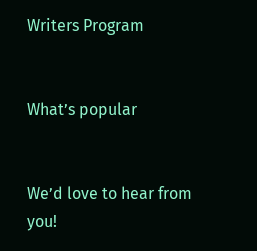Writers Program


What’s popular


We’d love to hear from you!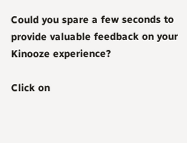Could you spare a few seconds to provide valuable feedback on your Kinooze experience?

Click on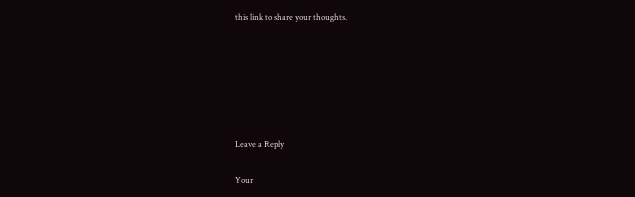this link to share your thoughts.






Leave a Reply

Your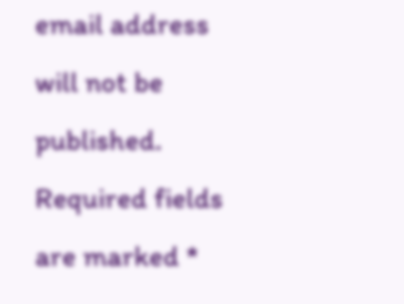email address will not be published. Required fields are marked *